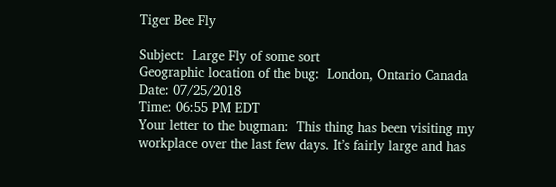Tiger Bee Fly

Subject:  Large Fly of some sort
Geographic location of the bug:  London, Ontario Canada
Date: 07/25/2018
Time: 06:55 PM EDT
Your letter to the bugman:  This thing has been visiting my workplace over the last few days. It’s fairly large and has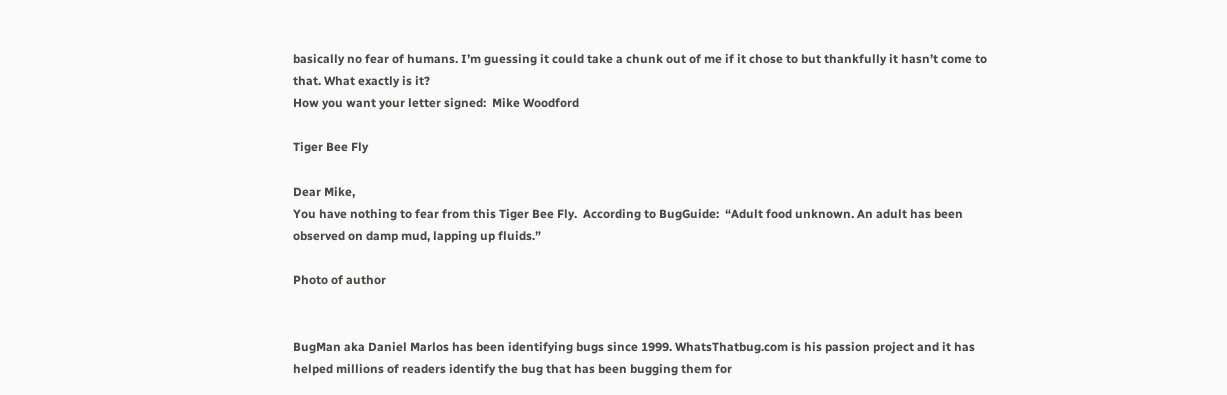basically no fear of humans. I’m guessing it could take a chunk out of me if it chose to but thankfully it hasn’t come to that. What exactly is it?
How you want your letter signed:  Mike Woodford

Tiger Bee Fly

Dear Mike,
You have nothing to fear from this Tiger Bee Fly.  According to BugGuide:  “Adult food unknown. An adult has been observed on damp mud, lapping up fluids.”

Photo of author


BugMan aka Daniel Marlos has been identifying bugs since 1999. WhatsThatbug.com is his passion project and it has helped millions of readers identify the bug that has been bugging them for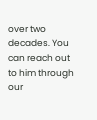over two decades. You can reach out to him through our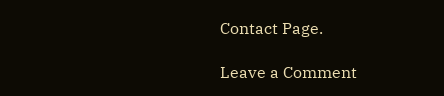Contact Page.

Leave a Comment